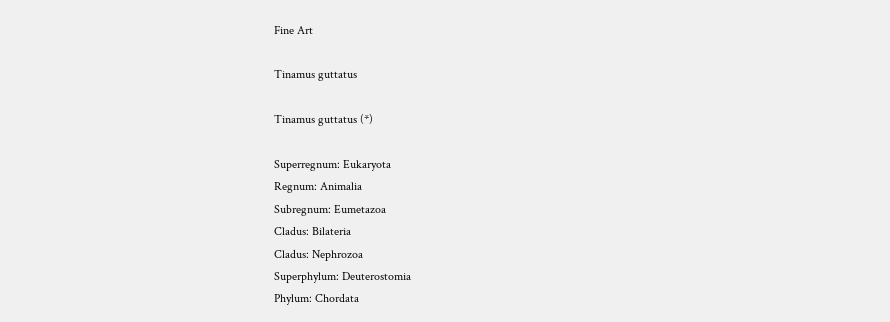Fine Art

Tinamus guttatus

Tinamus guttatus (*)

Superregnum: Eukaryota
Regnum: Animalia
Subregnum: Eumetazoa
Cladus: Bilateria
Cladus: Nephrozoa
Superphylum: Deuterostomia
Phylum: Chordata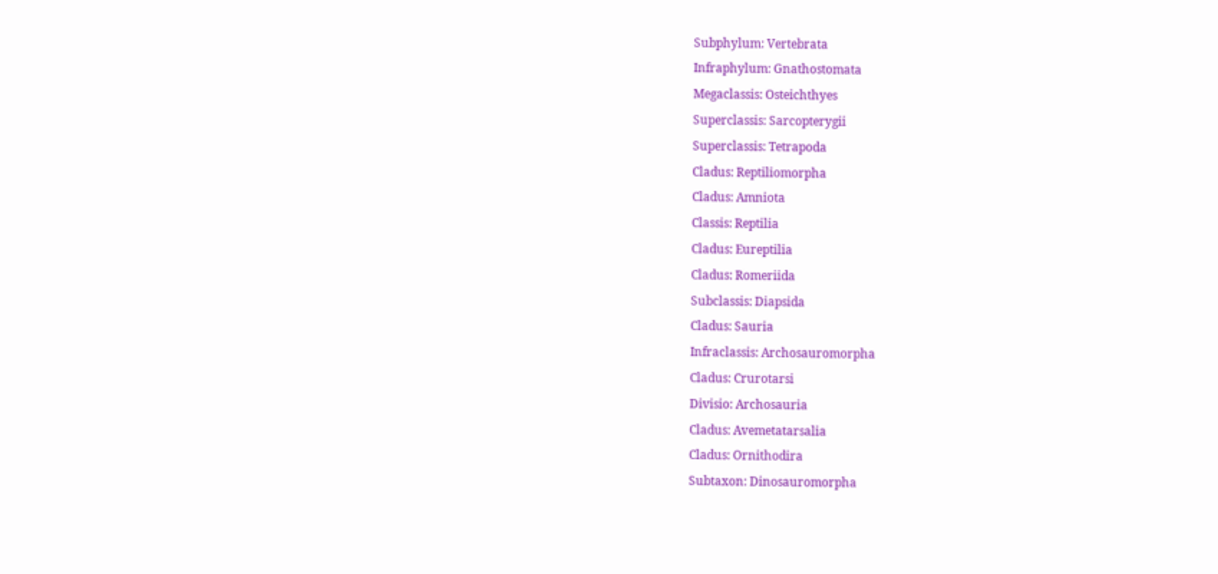Subphylum: Vertebrata
Infraphylum: Gnathostomata
Megaclassis: Osteichthyes
Superclassis: Sarcopterygii
Superclassis: Tetrapoda
Cladus: Reptiliomorpha
Cladus: Amniota
Classis: Reptilia
Cladus: Eureptilia
Cladus: Romeriida
Subclassis: Diapsida
Cladus: Sauria
Infraclassis: Archosauromorpha
Cladus: Crurotarsi
Divisio: Archosauria
Cladus: Avemetatarsalia
Cladus: Ornithodira
Subtaxon: Dinosauromorpha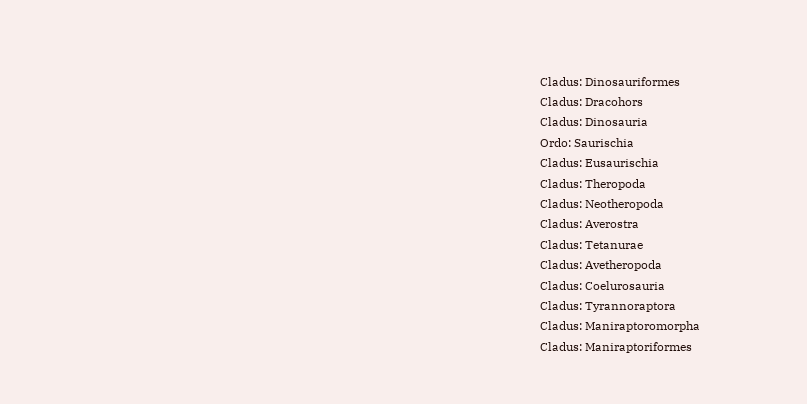Cladus: Dinosauriformes
Cladus: Dracohors
Cladus: Dinosauria
Ordo: Saurischia
Cladus: Eusaurischia
Cladus: Theropoda
Cladus: Neotheropoda
Cladus: Averostra
Cladus: Tetanurae
Cladus: Avetheropoda
Cladus: Coelurosauria
Cladus: Tyrannoraptora
Cladus: Maniraptoromorpha
Cladus: Maniraptoriformes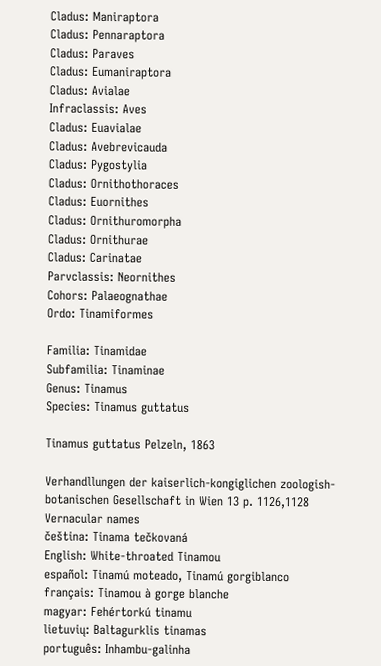Cladus: Maniraptora
Cladus: Pennaraptora
Cladus: Paraves
Cladus: Eumaniraptora
Cladus: Avialae
Infraclassis: Aves
Cladus: Euavialae
Cladus: Avebrevicauda
Cladus: Pygostylia
Cladus: Ornithothoraces
Cladus: Euornithes
Cladus: Ornithuromorpha
Cladus: Ornithurae
Cladus: Carinatae
Parvclassis: Neornithes
Cohors: Palaeognathae
Ordo: Tinamiformes

Familia: Tinamidae
Subfamilia: Tinaminae
Genus: Tinamus
Species: Tinamus guttatus

Tinamus guttatus Pelzeln, 1863

Verhandllungen der kaiserlich-kongiglichen zoologish-botanischen Gesellschaft in Wien 13 p. 1126,1128
Vernacular names
čeština: Tinama tečkovaná
English: White-throated Tinamou
español: Tinamú moteado, Tinamú gorgiblanco
français: Tinamou à gorge blanche
magyar: Fehértorkú tinamu
lietuvių: Baltagurklis tinamas
português: Inhambu-galinha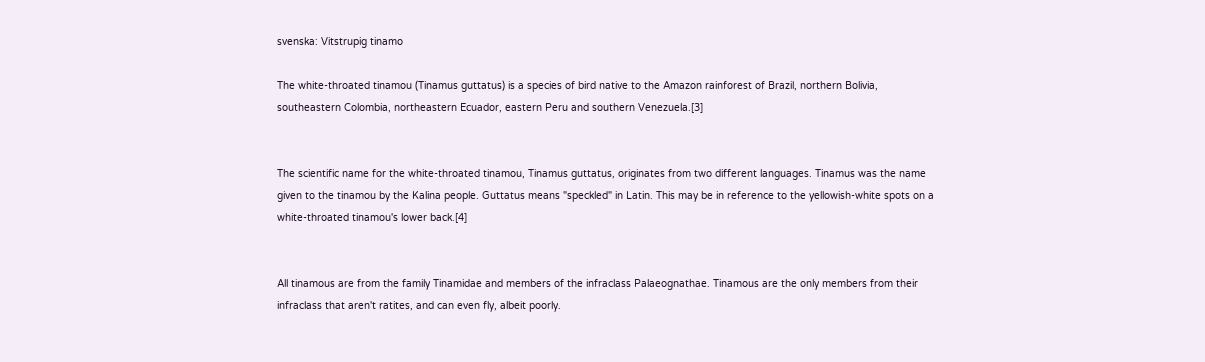svenska: Vitstrupig tinamo

The white-throated tinamou (Tinamus guttatus) is a species of bird native to the Amazon rainforest of Brazil, northern Bolivia, southeastern Colombia, northeastern Ecuador, eastern Peru and southern Venezuela.[3]


The scientific name for the white-throated tinamou, Tinamus guttatus, originates from two different languages. Tinamus was the name given to the tinamou by the Kalina people. Guttatus means "speckled" in Latin. This may be in reference to the yellowish-white spots on a white-throated tinamou's lower back.[4]


All tinamous are from the family Tinamidae and members of the infraclass Palaeognathae. Tinamous are the only members from their infraclass that aren't ratites, and can even fly, albeit poorly.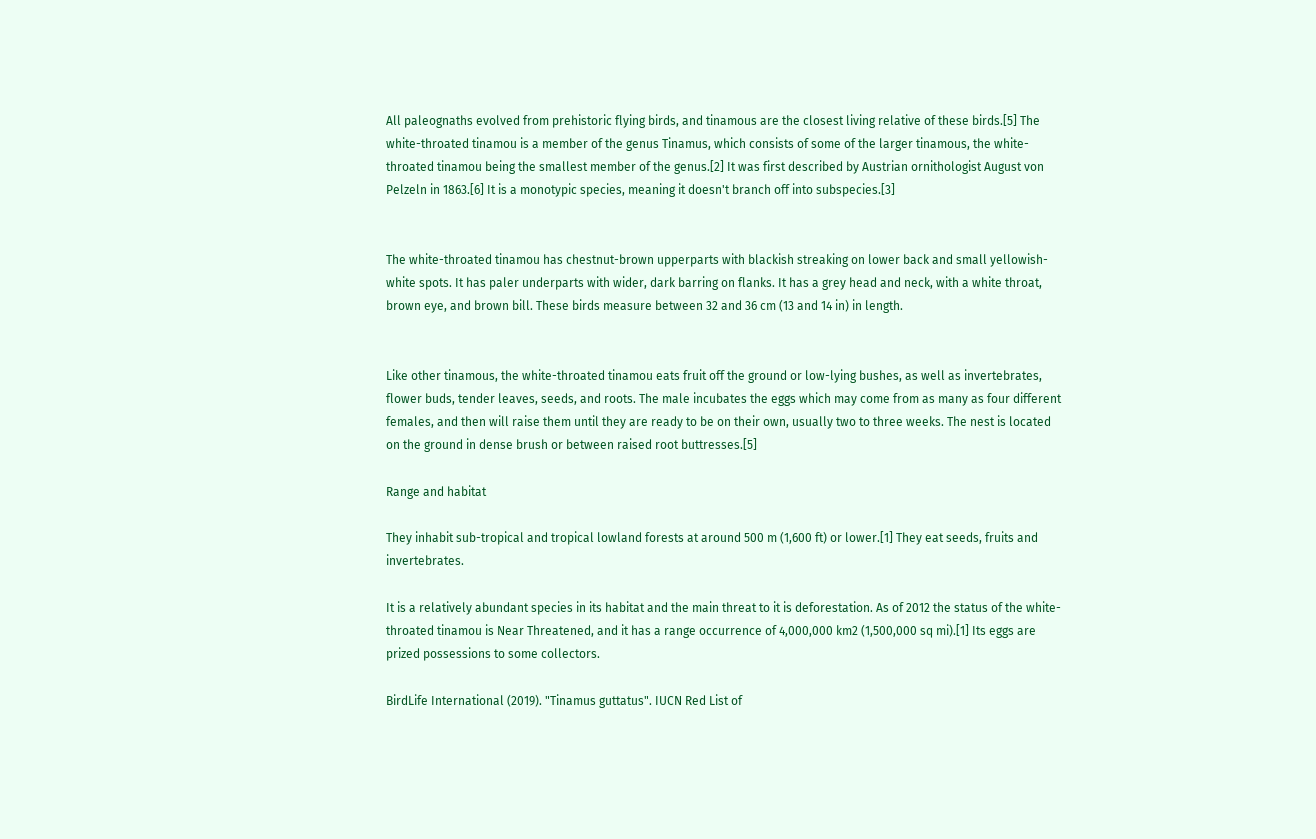All paleognaths evolved from prehistoric flying birds, and tinamous are the closest living relative of these birds.[5] The white-throated tinamou is a member of the genus Tinamus, which consists of some of the larger tinamous, the white-throated tinamou being the smallest member of the genus.[2] It was first described by Austrian ornithologist August von Pelzeln in 1863.[6] It is a monotypic species, meaning it doesn't branch off into subspecies.[3]


The white-throated tinamou has chestnut-brown upperparts with blackish streaking on lower back and small yellowish-white spots. It has paler underparts with wider, dark barring on flanks. It has a grey head and neck, with a white throat, brown eye, and brown bill. These birds measure between 32 and 36 cm (13 and 14 in) in length.


Like other tinamous, the white-throated tinamou eats fruit off the ground or low-lying bushes, as well as invertebrates, flower buds, tender leaves, seeds, and roots. The male incubates the eggs which may come from as many as four different females, and then will raise them until they are ready to be on their own, usually two to three weeks. The nest is located on the ground in dense brush or between raised root buttresses.[5]

Range and habitat

They inhabit sub-tropical and tropical lowland forests at around 500 m (1,600 ft) or lower.[1] They eat seeds, fruits and invertebrates.

It is a relatively abundant species in its habitat and the main threat to it is deforestation. As of 2012 the status of the white-throated tinamou is Near Threatened, and it has a range occurrence of 4,000,000 km2 (1,500,000 sq mi).[1] Its eggs are prized possessions to some collectors.

BirdLife International (2019). "Tinamus guttatus". IUCN Red List of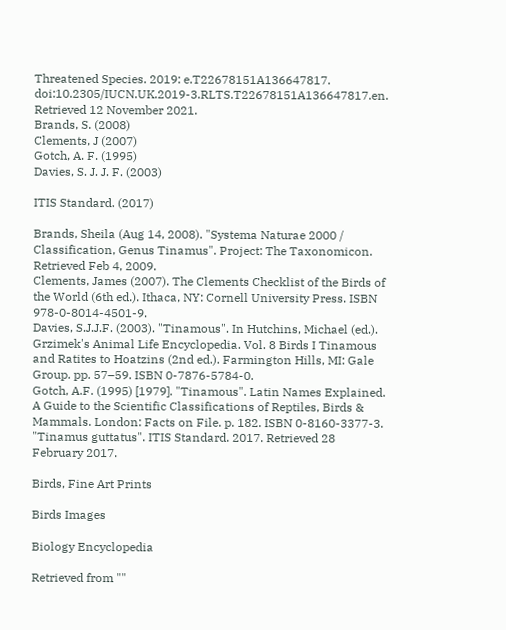Threatened Species. 2019: e.T22678151A136647817. doi:10.2305/IUCN.UK.2019-3.RLTS.T22678151A136647817.en. Retrieved 12 November 2021.
Brands, S. (2008)
Clements, J (2007)
Gotch, A. F. (1995)
Davies, S. J. J. F. (2003)

ITIS Standard. (2017)

Brands, Sheila (Aug 14, 2008). "Systema Naturae 2000 / Classification, Genus Tinamus". Project: The Taxonomicon. Retrieved Feb 4, 2009.
Clements, James (2007). The Clements Checklist of the Birds of the World (6th ed.). Ithaca, NY: Cornell University Press. ISBN 978-0-8014-4501-9.
Davies, S.J.J.F. (2003). "Tinamous". In Hutchins, Michael (ed.). Grzimek's Animal Life Encyclopedia. Vol. 8 Birds I Tinamous and Ratites to Hoatzins (2nd ed.). Farmington Hills, MI: Gale Group. pp. 57–59. ISBN 0-7876-5784-0.
Gotch, A.F. (1995) [1979]. "Tinamous". Latin Names Explained. A Guide to the Scientific Classifications of Reptiles, Birds & Mammals. London: Facts on File. p. 182. ISBN 0-8160-3377-3.
"Tinamus guttatus". ITIS Standard. 2017. Retrieved 28 February 2017.

Birds, Fine Art Prints

Birds Images

Biology Encyclopedia

Retrieved from ""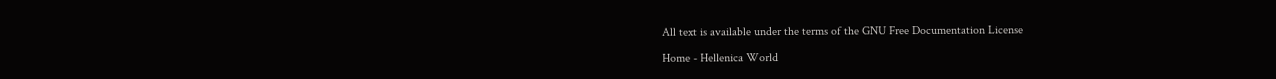All text is available under the terms of the GNU Free Documentation License

Home - Hellenica World